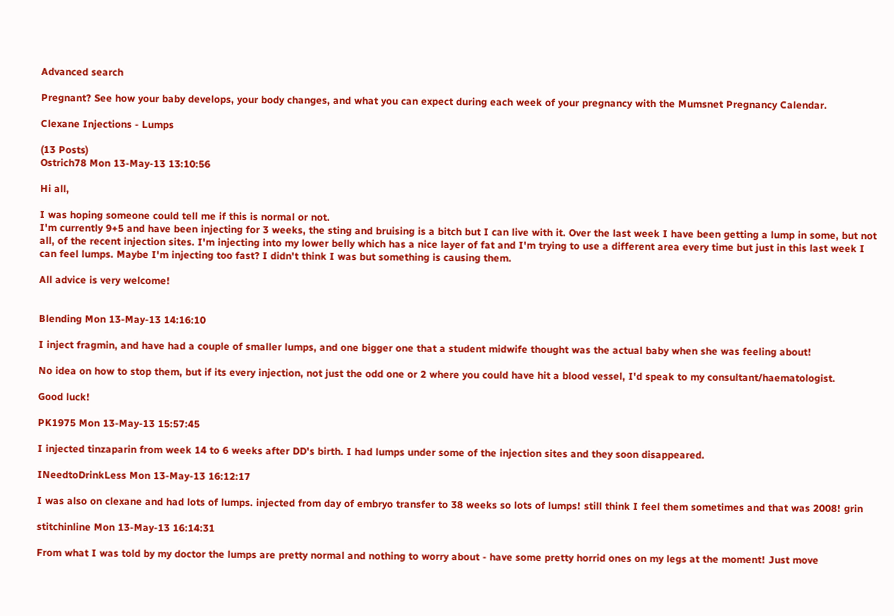Advanced search

Pregnant? See how your baby develops, your body changes, and what you can expect during each week of your pregnancy with the Mumsnet Pregnancy Calendar.

Clexane Injections - Lumps

(13 Posts)
Ostrich78 Mon 13-May-13 13:10:56

Hi all,

I was hoping someone could tell me if this is normal or not.
I'm currently 9+5 and have been injecting for 3 weeks, the sting and bruising is a bitch but I can live with it. Over the last week I have been getting a lump in some, but not all, of the recent injection sites. I'm injecting into my lower belly which has a nice layer of fat and I'm trying to use a different area every time but just in this last week I can feel lumps. Maybe I'm injecting too fast? I didn't think I was but something is causing them.

All advice is very welcome!


Blending Mon 13-May-13 14:16:10

I inject fragmin, and have had a couple of smaller lumps, and one bigger one that a student midwife thought was the actual baby when she was feeling about!

No idea on how to stop them, but if its every injection, not just the odd one or 2 where you could have hit a blood vessel, I'd speak to my consultant/haematologist.

Good luck!

PK1975 Mon 13-May-13 15:57:45

I injected tinzaparin from week 14 to 6 weeks after DD's birth. I had lumps under some of the injection sites and they soon disappeared.

INeedtoDrinkLess Mon 13-May-13 16:12:17

I was also on clexane and had lots of lumps. injected from day of embryo transfer to 38 weeks so lots of lumps! still think I feel them sometimes and that was 2008! grin

stitchinline Mon 13-May-13 16:14:31

From what I was told by my doctor the lumps are pretty normal and nothing to worry about - have some pretty horrid ones on my legs at the moment! Just move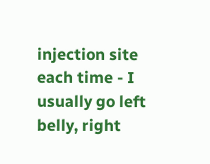injection site each time - I usually go left belly, right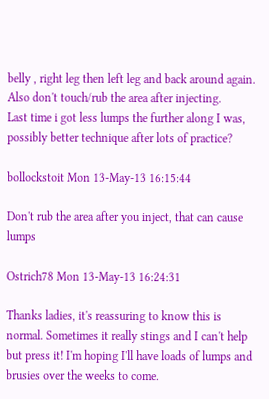belly , right leg then left leg and back around again. Also don't touch/rub the area after injecting.
Last time i got less lumps the further along I was, possibly better technique after lots of practice?

bollockstoit Mon 13-May-13 16:15:44

Don't rub the area after you inject, that can cause lumps

Ostrich78 Mon 13-May-13 16:24:31

Thanks ladies, it's reassuring to know this is normal. Sometimes it really stings and I can't help but press it! I'm hoping I'll have loads of lumps and brusies over the weeks to come.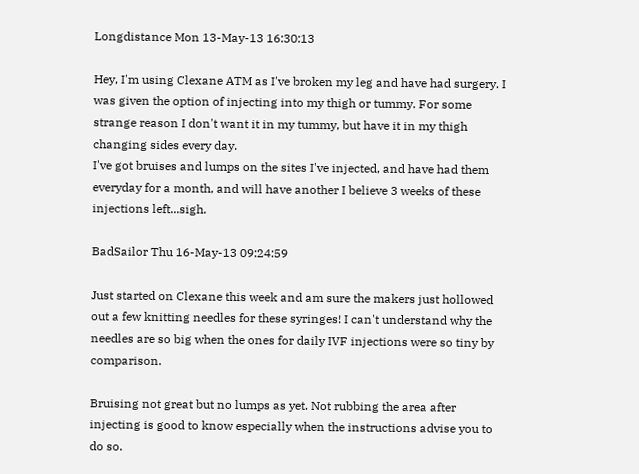Longdistance Mon 13-May-13 16:30:13

Hey, I'm using Clexane ATM as I've broken my leg and have had surgery. I was given the option of injecting into my thigh or tummy. For some strange reason I don't want it in my tummy, but have it in my thigh changing sides every day.
I've got bruises and lumps on the sites I've injected, and have had them everyday for a month, and will have another I believe 3 weeks of these injections left...sigh.

BadSailor Thu 16-May-13 09:24:59

Just started on Clexane this week and am sure the makers just hollowed out a few knitting needles for these syringes! I can't understand why the needles are so big when the ones for daily IVF injections were so tiny by comparison.

Bruising not great but no lumps as yet. Not rubbing the area after injecting is good to know especially when the instructions advise you to do so.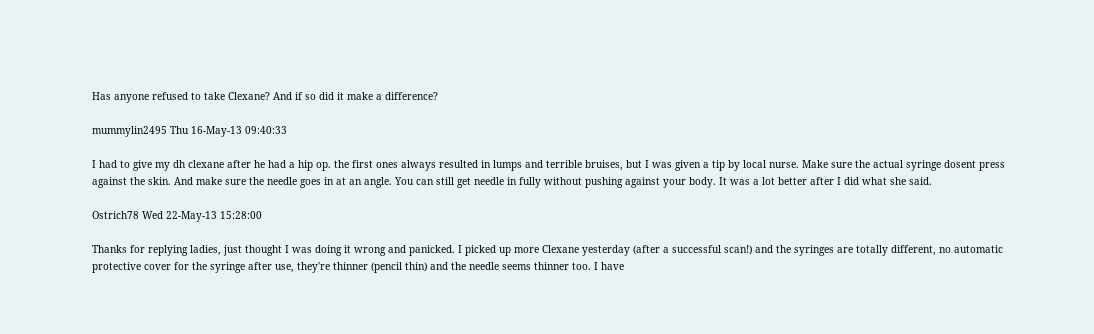Has anyone refused to take Clexane? And if so did it make a difference?

mummylin2495 Thu 16-May-13 09:40:33

I had to give my dh clexane after he had a hip op. the first ones always resulted in lumps and terrible bruises, but I was given a tip by local nurse. Make sure the actual syringe dosent press against the skin. And make sure the needle goes in at an angle. You can still get needle in fully without pushing against your body. It was a lot better after I did what she said.

Ostrich78 Wed 22-May-13 15:28:00

Thanks for replying ladies, just thought I was doing it wrong and panicked. I picked up more Clexane yesterday (after a successful scan!) and the syringes are totally different, no automatic protective cover for the syringe after use, they're thinner (pencil thin) and the needle seems thinner too. I have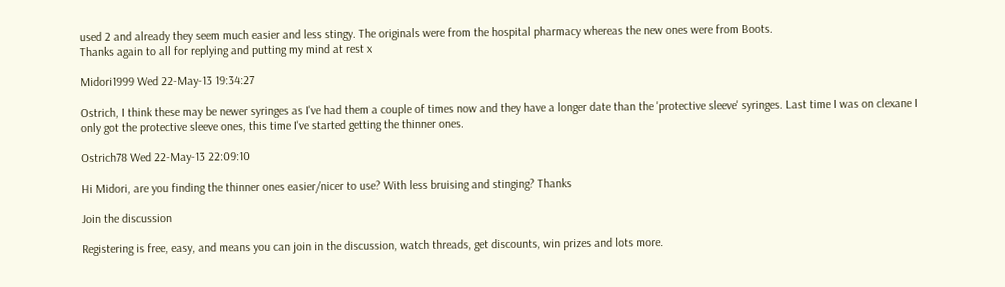used 2 and already they seem much easier and less stingy. The originals were from the hospital pharmacy whereas the new ones were from Boots.
Thanks again to all for replying and putting my mind at rest x

Midori1999 Wed 22-May-13 19:34:27

Ostrich, I think these may be newer syringes as I've had them a couple of times now and they have a longer date than the 'protective sleeve' syringes. Last time I was on clexane I only got the protective sleeve ones, this time I've started getting the thinner ones.

Ostrich78 Wed 22-May-13 22:09:10

Hi Midori, are you finding the thinner ones easier/nicer to use? With less bruising and stinging? Thanks

Join the discussion

Registering is free, easy, and means you can join in the discussion, watch threads, get discounts, win prizes and lots more.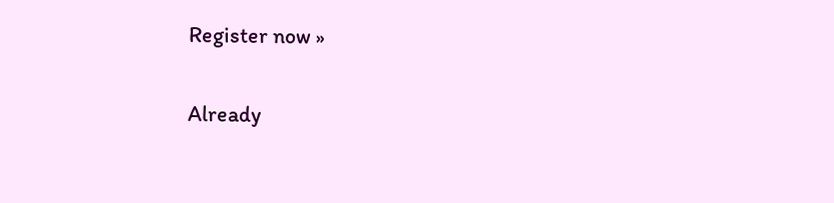Register now »

Already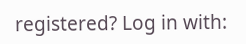registered? Log in with: